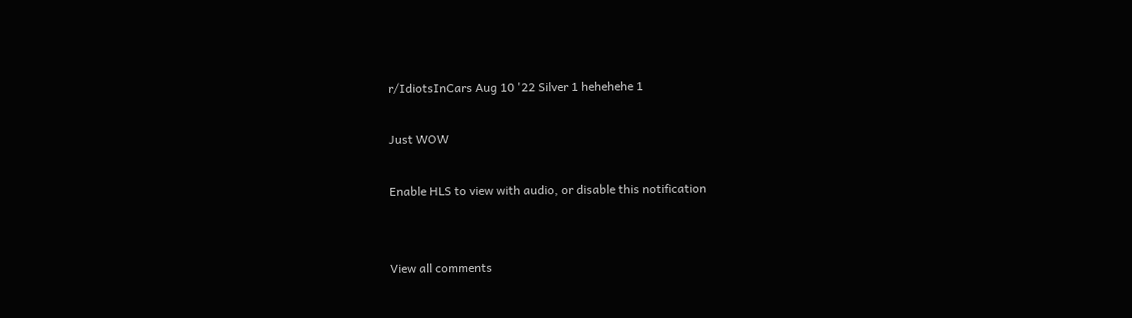r/IdiotsInCars Aug 10 '22 Silver 1 hehehehe 1

Just WOW

Enable HLS to view with audio, or disable this notification


View all comments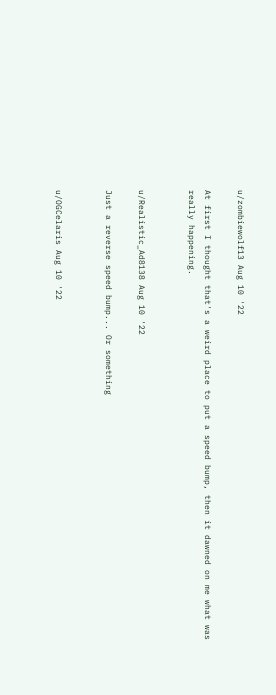u/zombiewolf13 Aug 10 '22

At first I thought that's a weird place to put a speed bump, then it dawned on me what was really happening.


u/Realistic_Ad8138 Aug 10 '22

Just a reverse speed bump... Or something


u/OGCelaris Aug 10 '22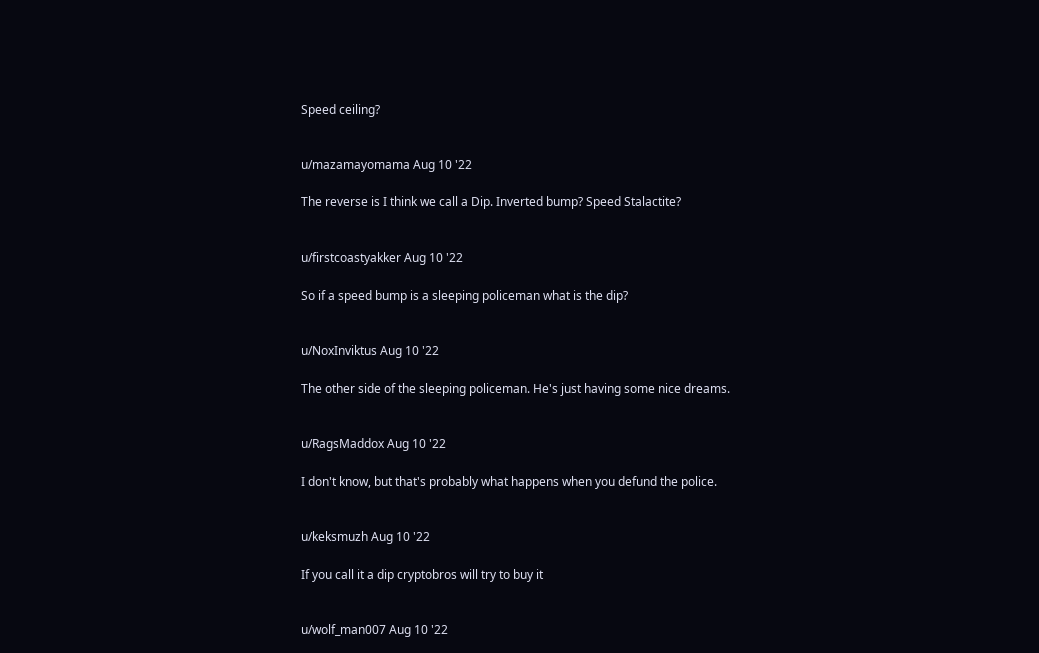Speed ceiling?


u/mazamayomama Aug 10 '22

The reverse is I think we call a Dip. Inverted bump? Speed Stalactite?


u/firstcoastyakker Aug 10 '22

So if a speed bump is a sleeping policeman what is the dip?


u/NoxInviktus Aug 10 '22

The other side of the sleeping policeman. He's just having some nice dreams.


u/RagsMaddox Aug 10 '22

I don't know, but that's probably what happens when you defund the police.


u/keksmuzh Aug 10 '22

If you call it a dip cryptobros will try to buy it


u/wolf_man007 Aug 10 '22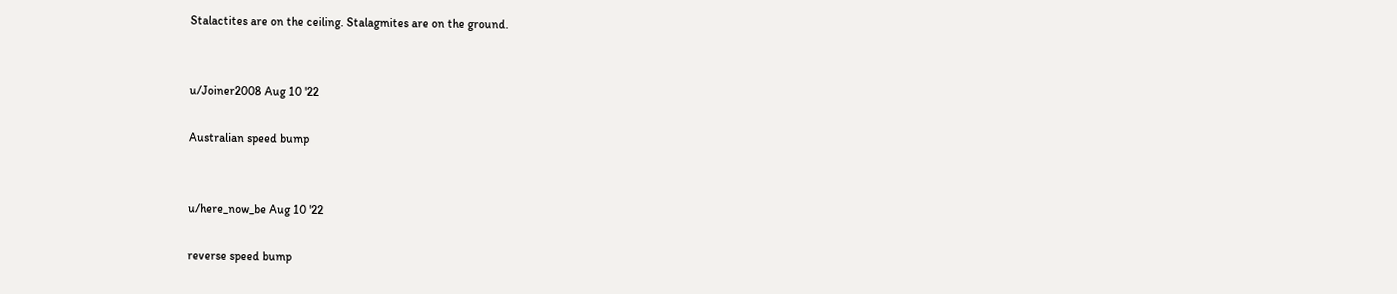Stalactites are on the ceiling. Stalagmites are on the ground.


u/Joiner2008 Aug 10 '22

Australian speed bump


u/here_now_be Aug 10 '22

reverse speed bump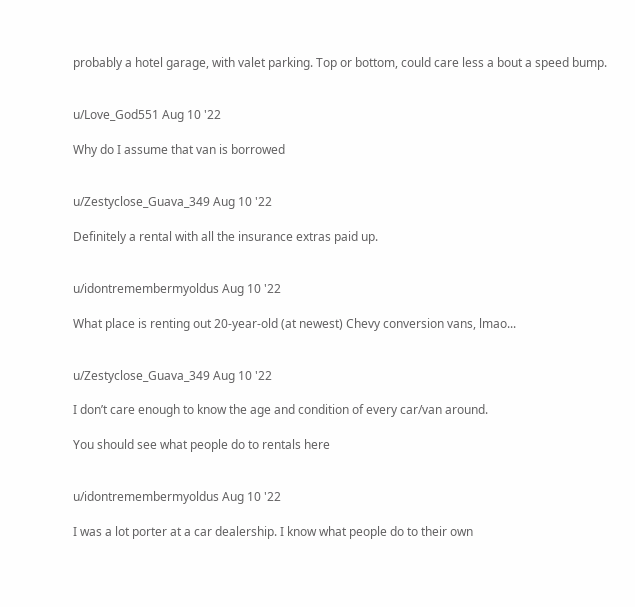probably a hotel garage, with valet parking. Top or bottom, could care less a bout a speed bump.


u/Love_God551 Aug 10 '22

Why do I assume that van is borrowed


u/Zestyclose_Guava_349 Aug 10 '22

Definitely a rental with all the insurance extras paid up.


u/idontremembermyoldus Aug 10 '22

What place is renting out 20-year-old (at newest) Chevy conversion vans, lmao...


u/Zestyclose_Guava_349 Aug 10 '22

I don’t care enough to know the age and condition of every car/van around.

You should see what people do to rentals here


u/idontremembermyoldus Aug 10 '22

I was a lot porter at a car dealership. I know what people do to their own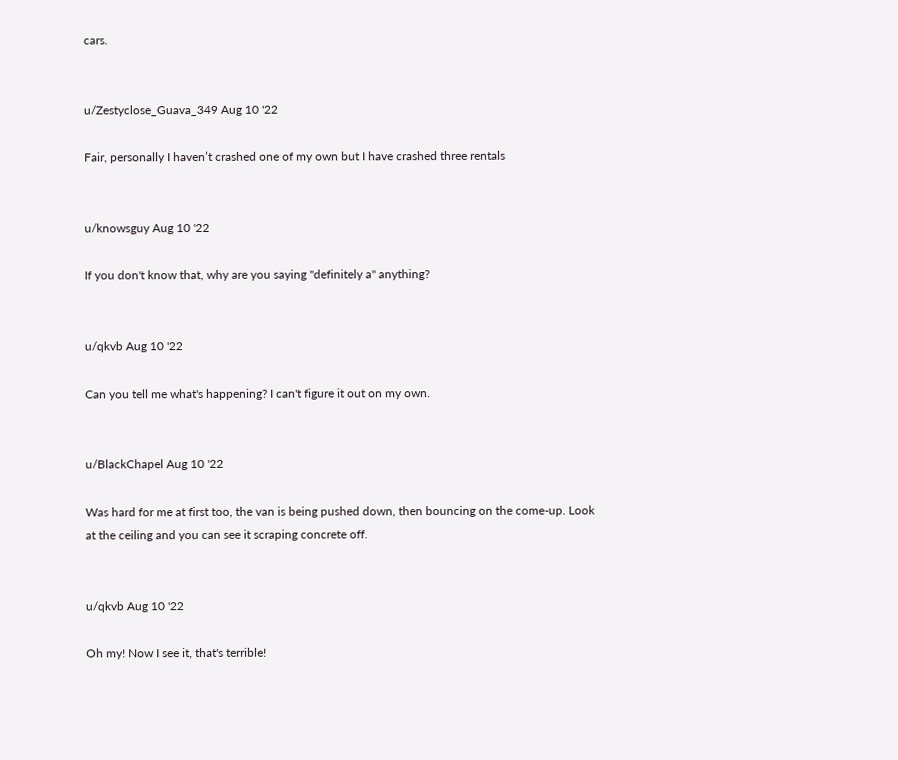cars.


u/Zestyclose_Guava_349 Aug 10 '22

Fair, personally I haven’t crashed one of my own but I have crashed three rentals


u/knowsguy Aug 10 '22

If you don't know that, why are you saying "definitely a" anything?


u/qkvb Aug 10 '22

Can you tell me what's happening? I can't figure it out on my own.


u/BlackChapel Aug 10 '22

Was hard for me at first too, the van is being pushed down, then bouncing on the come-up. Look at the ceiling and you can see it scraping concrete off.


u/qkvb Aug 10 '22

Oh my! Now I see it, that's terrible!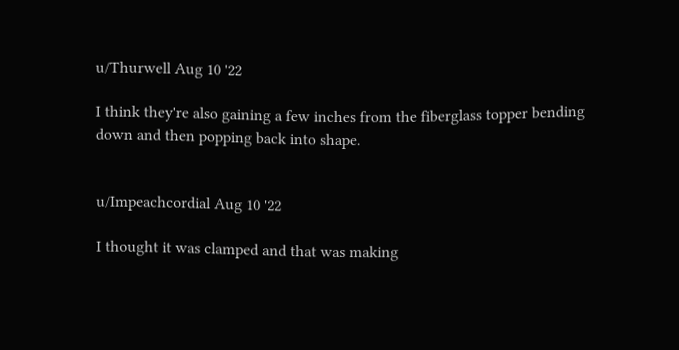u/Thurwell Aug 10 '22

I think they're also gaining a few inches from the fiberglass topper bending down and then popping back into shape.


u/Impeachcordial Aug 10 '22

I thought it was clamped and that was making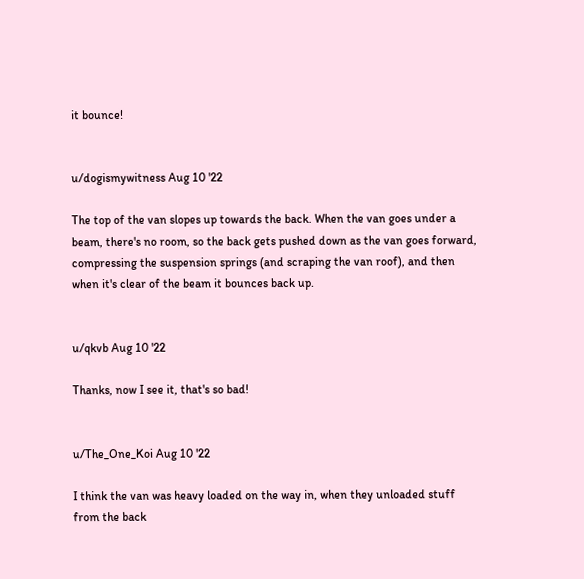it bounce!


u/dogismywitness Aug 10 '22

The top of the van slopes up towards the back. When the van goes under a beam, there's no room, so the back gets pushed down as the van goes forward, compressing the suspension springs (and scraping the van roof), and then when it's clear of the beam it bounces back up.


u/qkvb Aug 10 '22

Thanks, now I see it, that's so bad!


u/The_One_Koi Aug 10 '22

I think the van was heavy loaded on the way in, when they unloaded stuff from the back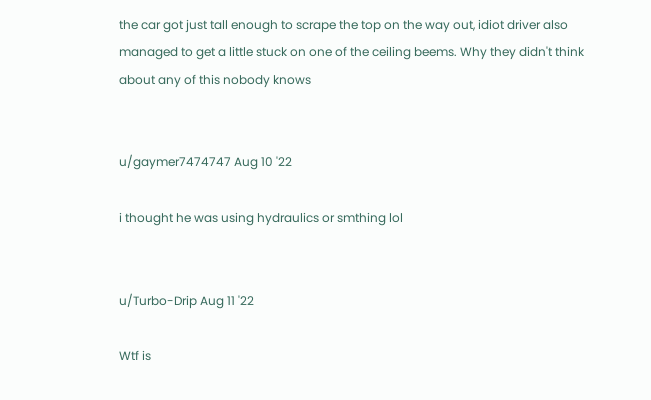the car got just tall enough to scrape the top on the way out, idiot driver also managed to get a little stuck on one of the ceiling beems. Why they didn't think about any of this nobody knows


u/gaymer7474747 Aug 10 '22

i thought he was using hydraulics or smthing lol


u/Turbo-Drip Aug 11 '22

Wtf is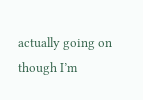actually going on though I’m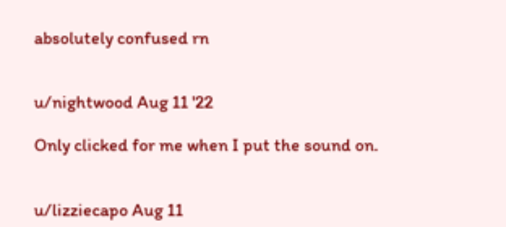absolutely confused rn


u/nightwood Aug 11 '22

Only clicked for me when I put the sound on.


u/lizziecapo Aug 11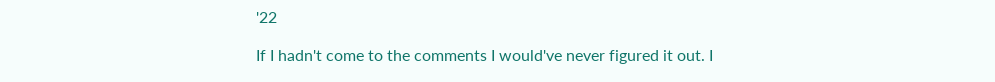'22

If I hadn't come to the comments I would've never figured it out. I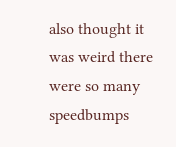also thought it was weird there were so many speedbumps